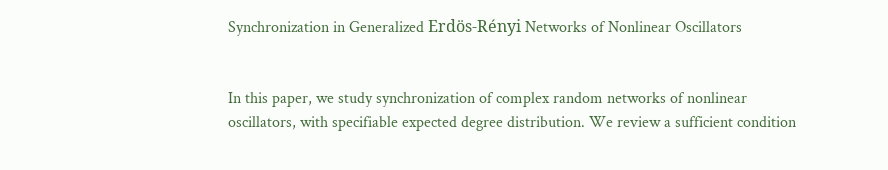Synchronization in Generalized Erdös-Rényi Networks of Nonlinear Oscillators


In this paper, we study synchronization of complex random networks of nonlinear oscillators, with specifiable expected degree distribution. We review a sufficient condition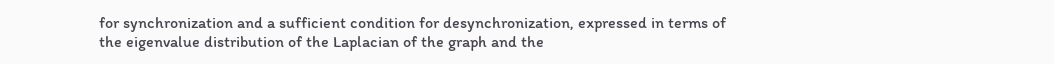for synchronization and a sufficient condition for desynchronization, expressed in terms of the eigenvalue distribution of the Laplacian of the graph and the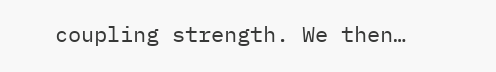coupling strength. We then…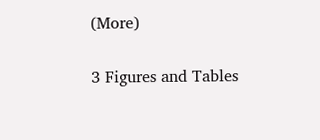(More)


3 Figures and Tables